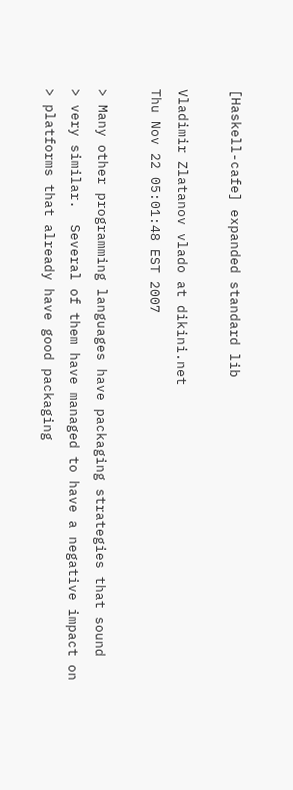[Haskell-cafe] expanded standard lib

Vladimir Zlatanov vlado at dikini.net
Thu Nov 22 05:01:48 EST 2007

> Many other programming languages have packaging strategies that sound
> very similar.  Several of them have managed to have a negative impact on
> platforms that already have good packaging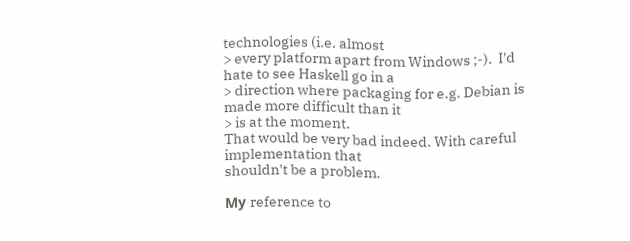technologies (i.e. almost
> every platform apart from Windows ;-).  I'd hate to see Haskell go in a
> direction where packaging for e.g. Debian is made more difficult than it
> is at the moment.
That would be very bad indeed. With careful implementation that
shouldn't be a problem.

Му reference to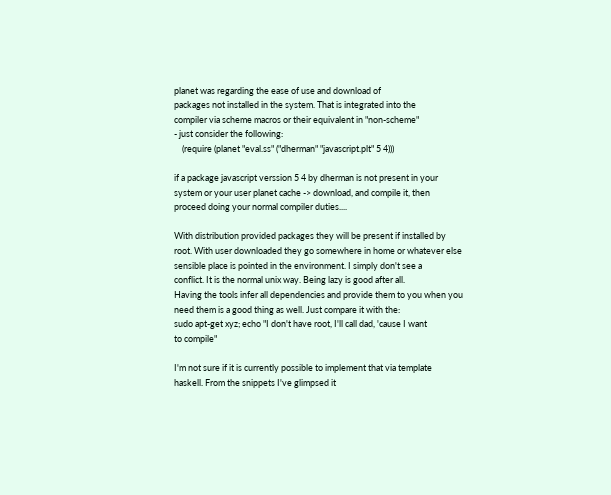planet was regarding the ease of use and download of
packages not installed in the system. That is integrated into the
compiler via scheme macros or their equivalent in "non-scheme"
- just consider the following:
    (require (planet "eval.ss" ("dherman" "javascript.plt" 5 4)))

if a package javascript verssion 5 4 by dherman is not present in your
system or your user planet cache -> download, and compile it, then
proceed doing your normal compiler duties....

With distribution provided packages they will be present if installed by
root. With user downloaded they go somewhere in home or whatever else
sensible place is pointed in the environment. I simply don't see a
conflict. It is the normal unix way. Being lazy is good after all.
Having the tools infer all dependencies and provide them to you when you
need them is a good thing as well. Just compare it with the:
sudo apt-get xyz; echo "I don't have root, I'll call dad, 'cause I want
to compile"

I'm not sure if it is currently possible to implement that via template
haskell. From the snippets I've glimpsed it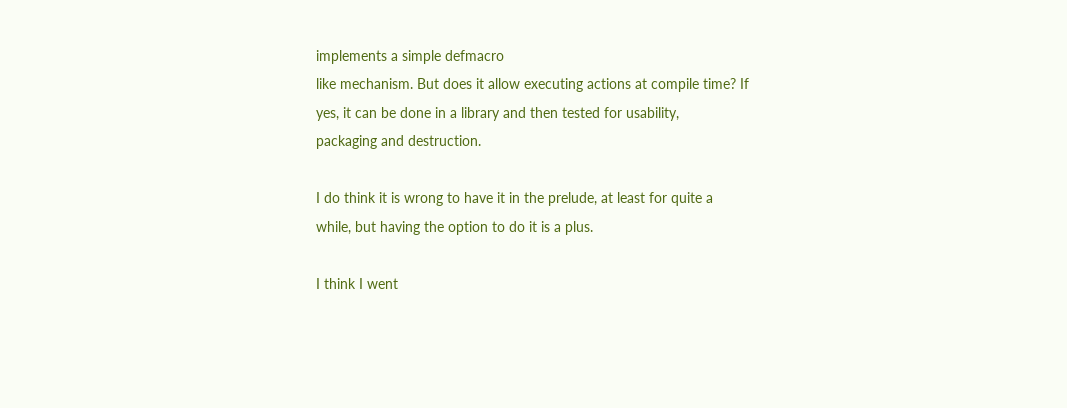implements a simple defmacro
like mechanism. But does it allow executing actions at compile time? If
yes, it can be done in a library and then tested for usability,
packaging and destruction.

I do think it is wrong to have it in the prelude, at least for quite a
while, but having the option to do it is a plus.

I think I went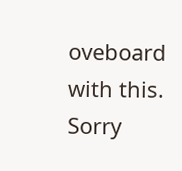oveboard with this. Sorry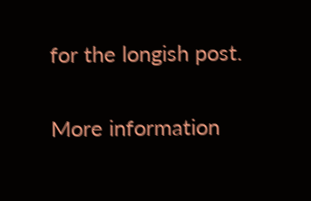for the longish post.

More information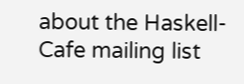about the Haskell-Cafe mailing list